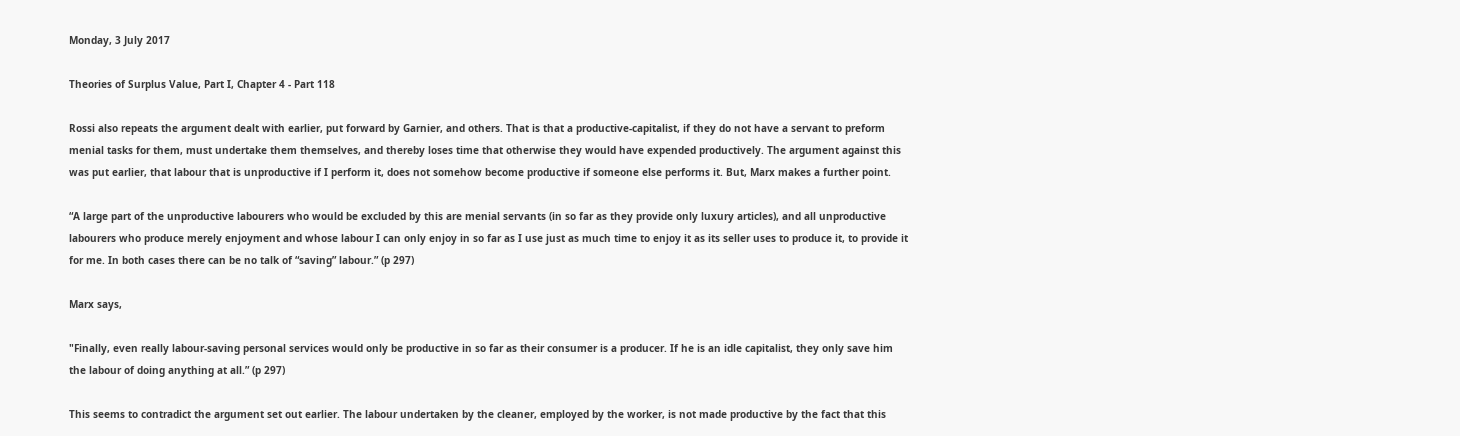Monday, 3 July 2017

Theories of Surplus Value, Part I, Chapter 4 - Part 118

Rossi also repeats the argument dealt with earlier, put forward by Garnier, and others. That is that a productive-capitalist, if they do not have a servant to preform menial tasks for them, must undertake them themselves, and thereby loses time that otherwise they would have expended productively. The argument against this was put earlier, that labour that is unproductive if I perform it, does not somehow become productive if someone else performs it. But, Marx makes a further point.

“A large part of the unproductive labourers who would be excluded by this are menial servants (in so far as they provide only luxury articles), and all unproductive labourers who produce merely enjoyment and whose labour I can only enjoy in so far as I use just as much time to enjoy it as its seller uses to produce it, to provide it for me. In both cases there can be no talk of “saving” labour.” (p 297)

Marx says,

"Finally, even really labour-saving personal services would only be productive in so far as their consumer is a producer. If he is an idle capitalist, they only save him the labour of doing anything at all.” (p 297)

This seems to contradict the argument set out earlier. The labour undertaken by the cleaner, employed by the worker, is not made productive by the fact that this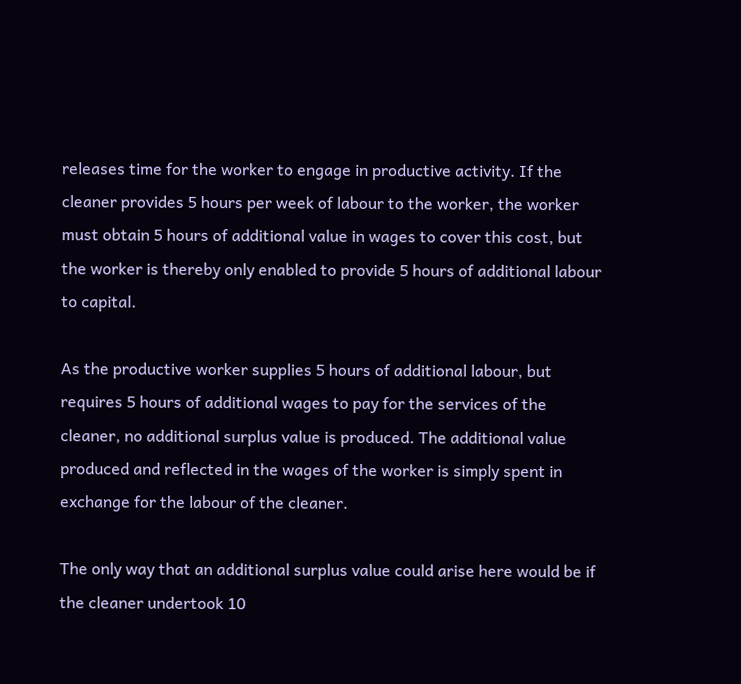releases time for the worker to engage in productive activity. If the cleaner provides 5 hours per week of labour to the worker, the worker must obtain 5 hours of additional value in wages to cover this cost, but the worker is thereby only enabled to provide 5 hours of additional labour to capital.

As the productive worker supplies 5 hours of additional labour, but requires 5 hours of additional wages to pay for the services of the cleaner, no additional surplus value is produced. The additional value produced and reflected in the wages of the worker is simply spent in exchange for the labour of the cleaner.

The only way that an additional surplus value could arise here would be if the cleaner undertook 10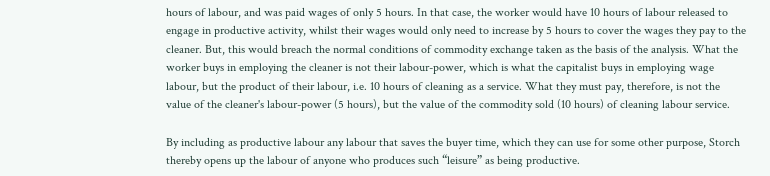hours of labour, and was paid wages of only 5 hours. In that case, the worker would have 10 hours of labour released to engage in productive activity, whilst their wages would only need to increase by 5 hours to cover the wages they pay to the cleaner. But, this would breach the normal conditions of commodity exchange taken as the basis of the analysis. What the worker buys in employing the cleaner is not their labour-power, which is what the capitalist buys in employing wage labour, but the product of their labour, i.e. 10 hours of cleaning as a service. What they must pay, therefore, is not the value of the cleaner's labour-power (5 hours), but the value of the commodity sold (10 hours) of cleaning labour service.

By including as productive labour any labour that saves the buyer time, which they can use for some other purpose, Storch thereby opens up the labour of anyone who produces such “leisure” as being productive.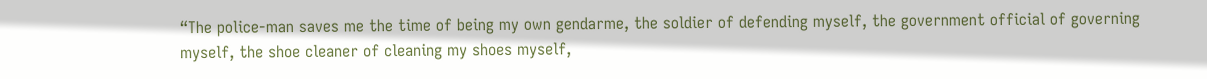“The police-man saves me the time of being my own gendarme, the soldier of defending myself, the government official of governing myself, the shoe cleaner of cleaning my shoes myself,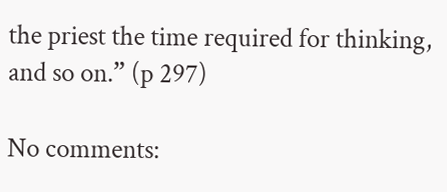the priest the time required for thinking, and so on.” (p 297)

No comments: